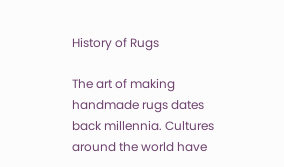History of Rugs

The art of making handmade rugs dates back millennia. Cultures around the world have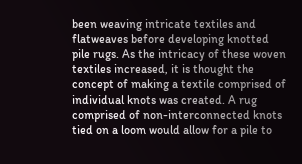been weaving intricate textiles and flatweaves before developing knotted pile rugs. As the intricacy of these woven textiles increased, it is thought the concept of making a textile comprised of individual knots was created. A rug comprised of non-interconnected knots tied on a loom would allow for a pile to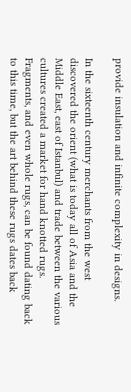provide insulation and infinite complexity in designs.

In the sixteenth century merchants from the west discovered the orient (what is today all of Asia and the Middle East, east of Istanbul) and trade between the various cultures created a market for hand knotted rugs. Fragments, and even whole rugs, can be found dating back to this time, but the art behind these rugs dates back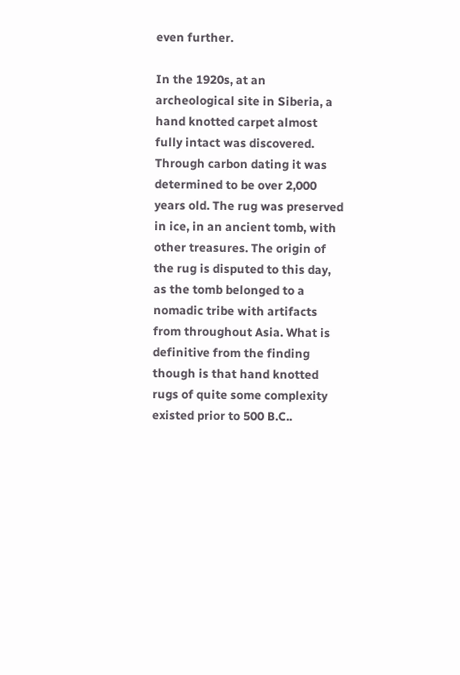even further.

In the 1920s, at an archeological site in Siberia, a hand knotted carpet almost fully intact was discovered. Through carbon dating it was determined to be over 2,000 years old. The rug was preserved in ice, in an ancient tomb, with other treasures. The origin of the rug is disputed to this day, as the tomb belonged to a nomadic tribe with artifacts from throughout Asia. What is definitive from the finding though is that hand knotted rugs of quite some complexity existed prior to 500 B.C..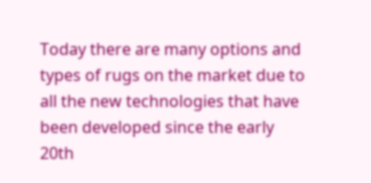Today there are many options and types of rugs on the market due to all the new technologies that have been developed since the early 20th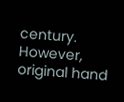century. However, original hand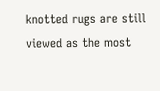knotted rugs are still viewed as the most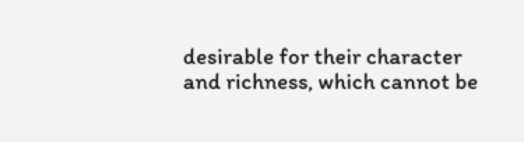desirable for their character and richness, which cannot be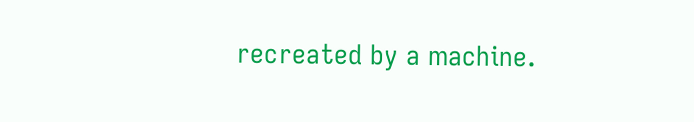recreated by a machine.